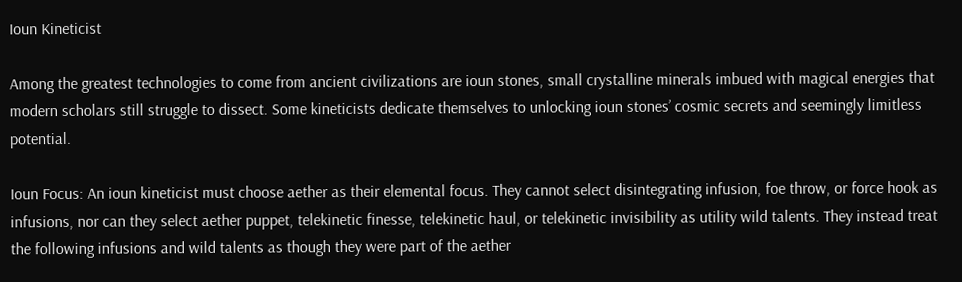Ioun Kineticist

Among the greatest technologies to come from ancient civilizations are ioun stones, small crystalline minerals imbued with magical energies that modern scholars still struggle to dissect. Some kineticists dedicate themselves to unlocking ioun stones’ cosmic secrets and seemingly limitless potential.

Ioun Focus: An ioun kineticist must choose aether as their elemental focus. They cannot select disintegrating infusion, foe throw, or force hook as infusions, nor can they select aether puppet, telekinetic finesse, telekinetic haul, or telekinetic invisibility as utility wild talents. They instead treat the following infusions and wild talents as though they were part of the aether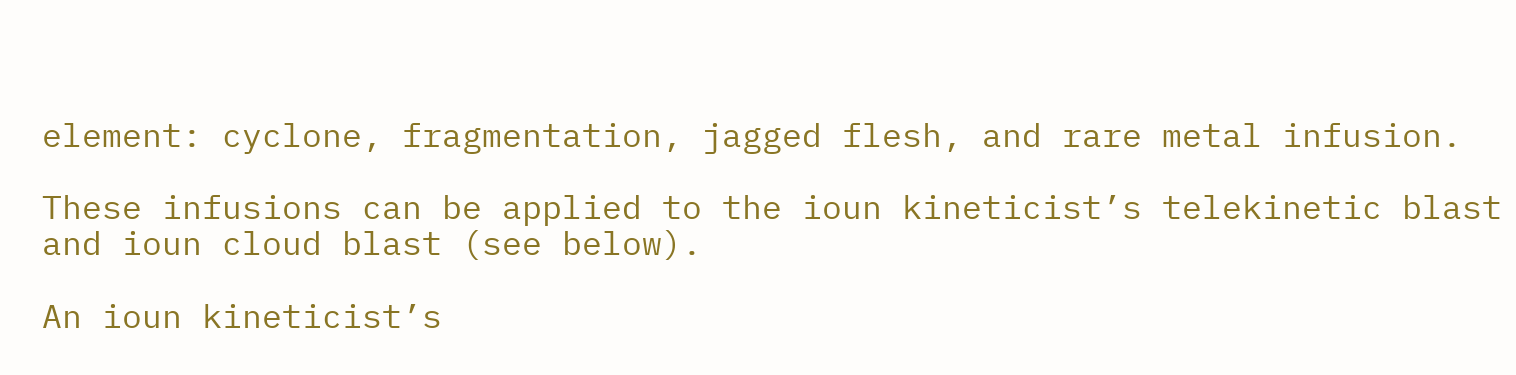element: cyclone, fragmentation, jagged flesh, and rare metal infusion.

These infusions can be applied to the ioun kineticist’s telekinetic blast and ioun cloud blast (see below).

An ioun kineticist’s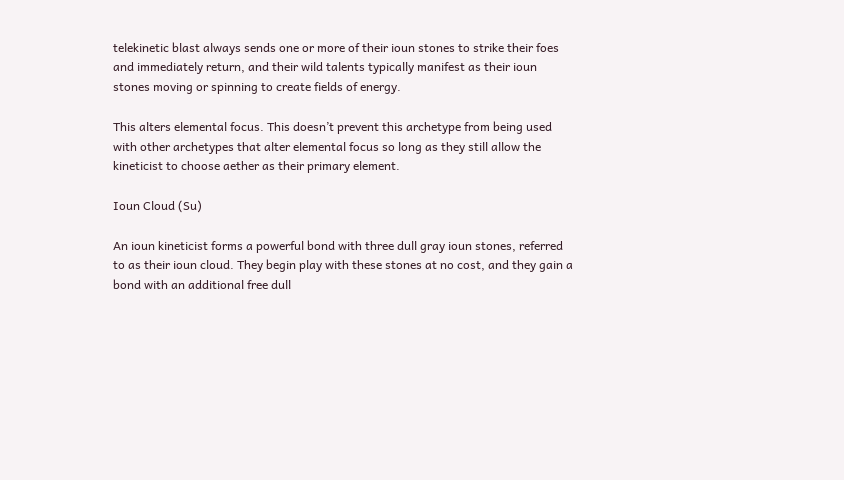telekinetic blast always sends one or more of their ioun stones to strike their foes and immediately return, and their wild talents typically manifest as their ioun stones moving or spinning to create fields of energy.

This alters elemental focus. This doesn’t prevent this archetype from being used with other archetypes that alter elemental focus so long as they still allow the kineticist to choose aether as their primary element.

Ioun Cloud (Su)

An ioun kineticist forms a powerful bond with three dull gray ioun stones, referred to as their ioun cloud. They begin play with these stones at no cost, and they gain a bond with an additional free dull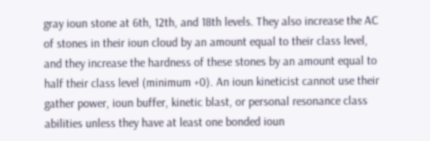gray ioun stone at 6th, 12th, and 18th levels. They also increase the AC of stones in their ioun cloud by an amount equal to their class level, and they increase the hardness of these stones by an amount equal to half their class level (minimum +0). An ioun kineticist cannot use their gather power, ioun buffer, kinetic blast, or personal resonance class abilities unless they have at least one bonded ioun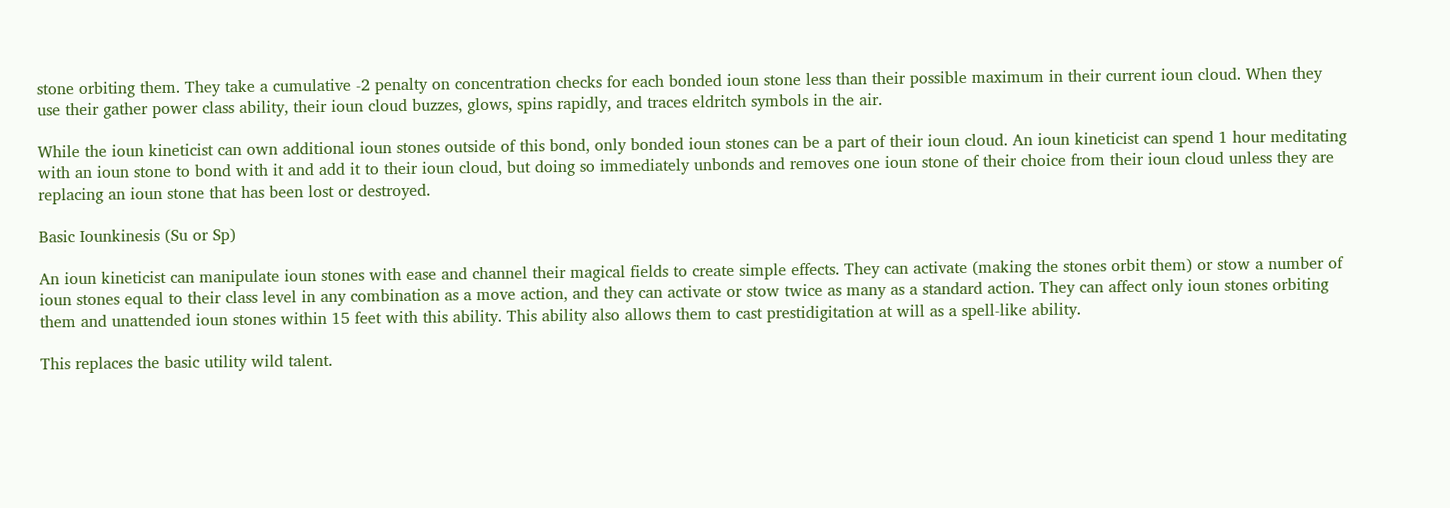stone orbiting them. They take a cumulative -2 penalty on concentration checks for each bonded ioun stone less than their possible maximum in their current ioun cloud. When they use their gather power class ability, their ioun cloud buzzes, glows, spins rapidly, and traces eldritch symbols in the air.

While the ioun kineticist can own additional ioun stones outside of this bond, only bonded ioun stones can be a part of their ioun cloud. An ioun kineticist can spend 1 hour meditating with an ioun stone to bond with it and add it to their ioun cloud, but doing so immediately unbonds and removes one ioun stone of their choice from their ioun cloud unless they are replacing an ioun stone that has been lost or destroyed.

Basic Iounkinesis (Su or Sp)

An ioun kineticist can manipulate ioun stones with ease and channel their magical fields to create simple effects. They can activate (making the stones orbit them) or stow a number of ioun stones equal to their class level in any combination as a move action, and they can activate or stow twice as many as a standard action. They can affect only ioun stones orbiting them and unattended ioun stones within 15 feet with this ability. This ability also allows them to cast prestidigitation at will as a spell-like ability.

This replaces the basic utility wild talent.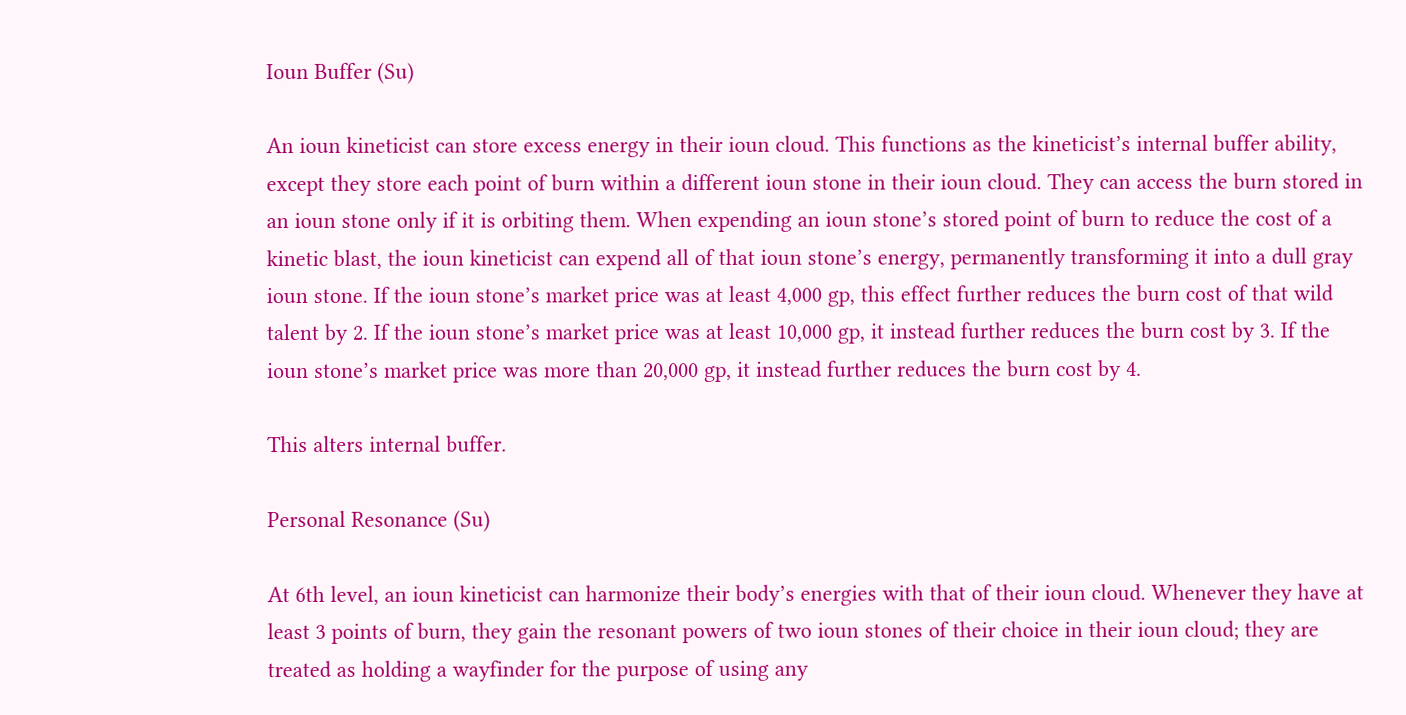Ioun Buffer (Su)

An ioun kineticist can store excess energy in their ioun cloud. This functions as the kineticist’s internal buffer ability, except they store each point of burn within a different ioun stone in their ioun cloud. They can access the burn stored in an ioun stone only if it is orbiting them. When expending an ioun stone’s stored point of burn to reduce the cost of a kinetic blast, the ioun kineticist can expend all of that ioun stone’s energy, permanently transforming it into a dull gray ioun stone. If the ioun stone’s market price was at least 4,000 gp, this effect further reduces the burn cost of that wild talent by 2. If the ioun stone’s market price was at least 10,000 gp, it instead further reduces the burn cost by 3. If the ioun stone’s market price was more than 20,000 gp, it instead further reduces the burn cost by 4.

This alters internal buffer.

Personal Resonance (Su)

At 6th level, an ioun kineticist can harmonize their body’s energies with that of their ioun cloud. Whenever they have at least 3 points of burn, they gain the resonant powers of two ioun stones of their choice in their ioun cloud; they are treated as holding a wayfinder for the purpose of using any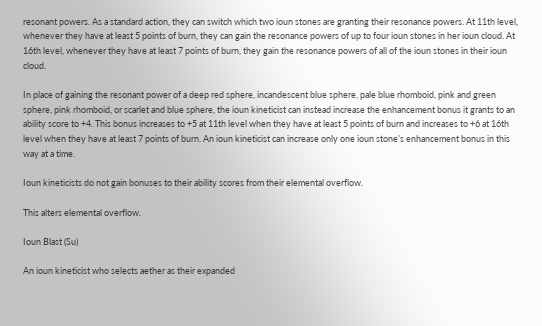resonant powers. As a standard action, they can switch which two ioun stones are granting their resonance powers. At 11th level, whenever they have at least 5 points of burn, they can gain the resonance powers of up to four ioun stones in her ioun cloud. At 16th level, whenever they have at least 7 points of burn, they gain the resonance powers of all of the ioun stones in their ioun cloud.

In place of gaining the resonant power of a deep red sphere, incandescent blue sphere, pale blue rhomboid, pink and green sphere, pink rhomboid, or scarlet and blue sphere, the ioun kineticist can instead increase the enhancement bonus it grants to an ability score to +4. This bonus increases to +5 at 11th level when they have at least 5 points of burn and increases to +6 at 16th level when they have at least 7 points of burn. An ioun kineticist can increase only one ioun stone’s enhancement bonus in this way at a time.

Ioun kineticists do not gain bonuses to their ability scores from their elemental overflow.

This alters elemental overflow.

Ioun Blast (Su)

An ioun kineticist who selects aether as their expanded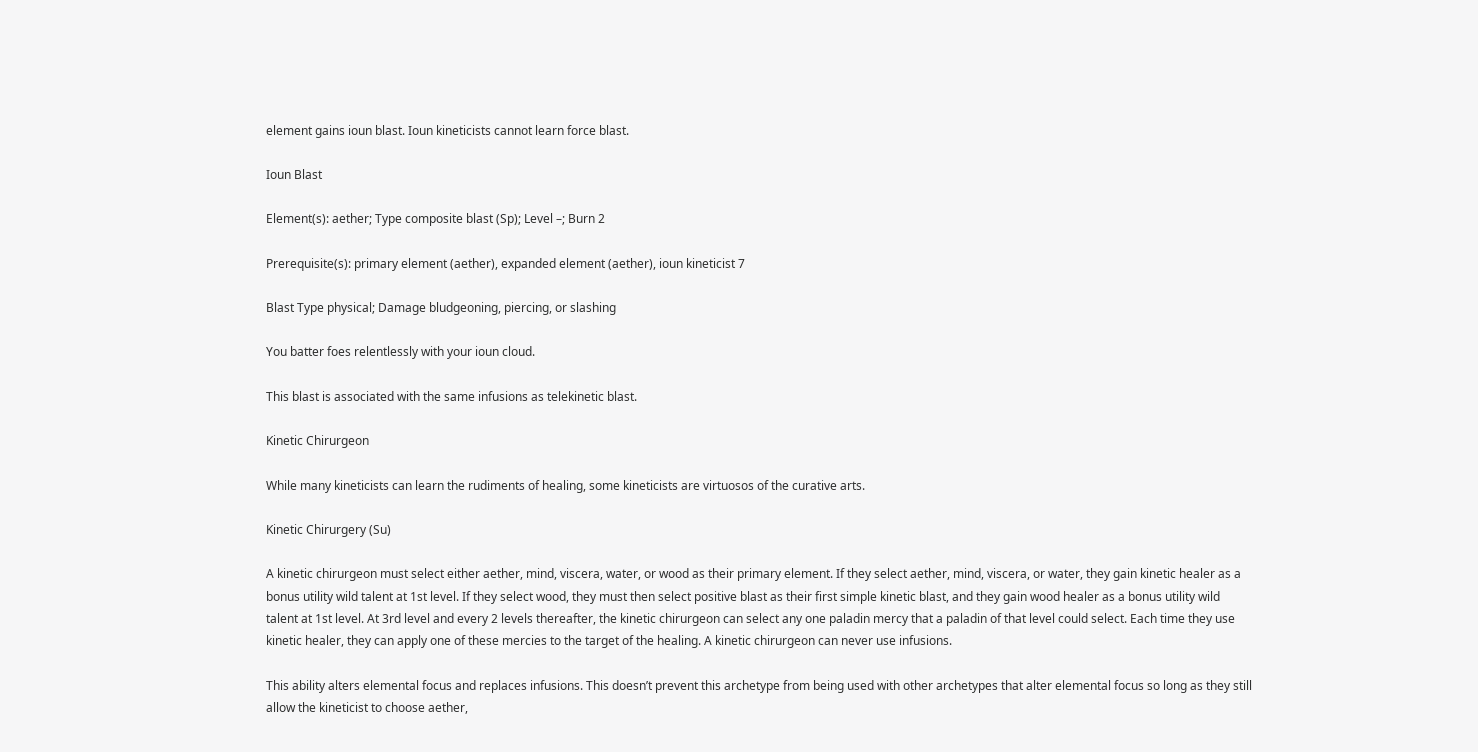element gains ioun blast. Ioun kineticists cannot learn force blast.

Ioun Blast

Element(s): aether; Type composite blast (Sp); Level –; Burn 2

Prerequisite(s): primary element (aether), expanded element (aether), ioun kineticist 7

Blast Type physical; Damage bludgeoning, piercing, or slashing

You batter foes relentlessly with your ioun cloud.

This blast is associated with the same infusions as telekinetic blast.

Kinetic Chirurgeon

While many kineticists can learn the rudiments of healing, some kineticists are virtuosos of the curative arts.

Kinetic Chirurgery (Su)

A kinetic chirurgeon must select either aether, mind, viscera, water, or wood as their primary element. If they select aether, mind, viscera, or water, they gain kinetic healer as a bonus utility wild talent at 1st level. If they select wood, they must then select positive blast as their first simple kinetic blast, and they gain wood healer as a bonus utility wild talent at 1st level. At 3rd level and every 2 levels thereafter, the kinetic chirurgeon can select any one paladin mercy that a paladin of that level could select. Each time they use kinetic healer, they can apply one of these mercies to the target of the healing. A kinetic chirurgeon can never use infusions.

This ability alters elemental focus and replaces infusions. This doesn’t prevent this archetype from being used with other archetypes that alter elemental focus so long as they still allow the kineticist to choose aether,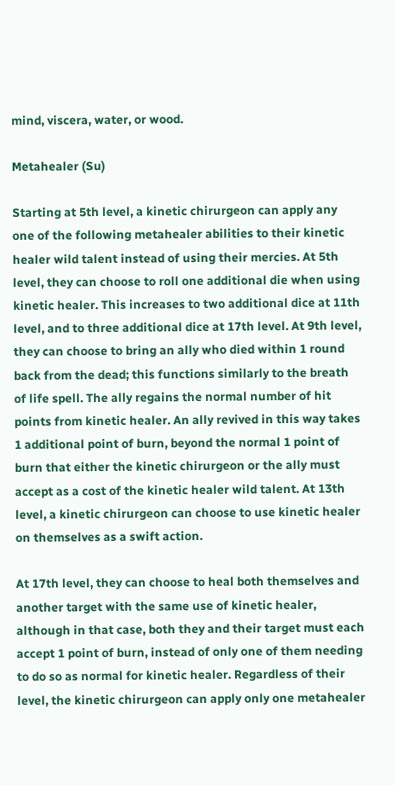mind, viscera, water, or wood.

Metahealer (Su)

Starting at 5th level, a kinetic chirurgeon can apply any one of the following metahealer abilities to their kinetic healer wild talent instead of using their mercies. At 5th level, they can choose to roll one additional die when using kinetic healer. This increases to two additional dice at 11th level, and to three additional dice at 17th level. At 9th level, they can choose to bring an ally who died within 1 round back from the dead; this functions similarly to the breath of life spell. The ally regains the normal number of hit points from kinetic healer. An ally revived in this way takes 1 additional point of burn, beyond the normal 1 point of burn that either the kinetic chirurgeon or the ally must accept as a cost of the kinetic healer wild talent. At 13th level, a kinetic chirurgeon can choose to use kinetic healer on themselves as a swift action.

At 17th level, they can choose to heal both themselves and another target with the same use of kinetic healer, although in that case, both they and their target must each accept 1 point of burn, instead of only one of them needing to do so as normal for kinetic healer. Regardless of their level, the kinetic chirurgeon can apply only one metahealer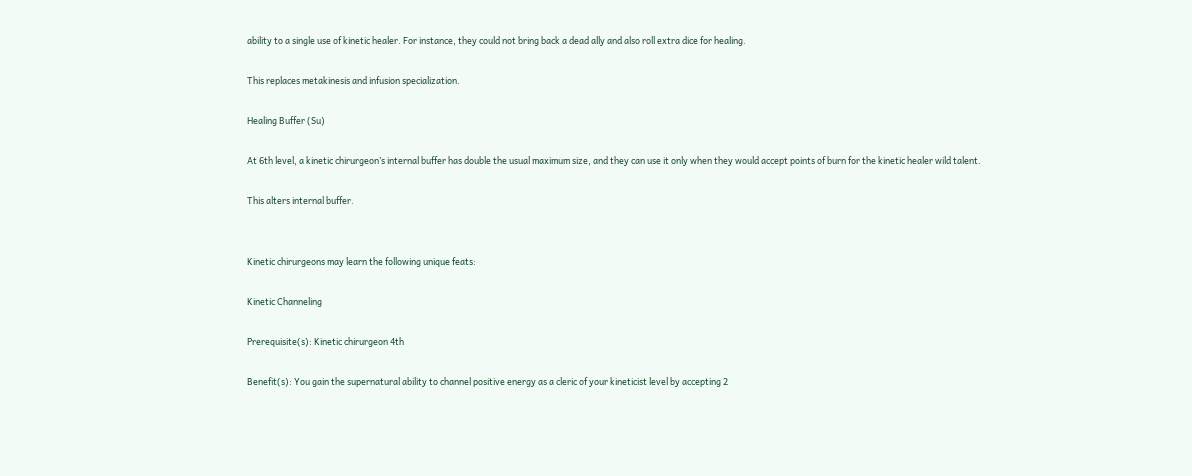ability to a single use of kinetic healer. For instance, they could not bring back a dead ally and also roll extra dice for healing.

This replaces metakinesis and infusion specialization.

Healing Buffer (Su)

At 6th level, a kinetic chirurgeon’s internal buffer has double the usual maximum size, and they can use it only when they would accept points of burn for the kinetic healer wild talent.

This alters internal buffer.


Kinetic chirurgeons may learn the following unique feats:

Kinetic Channeling

Prerequisite(s): Kinetic chirurgeon 4th

Benefit(s): You gain the supernatural ability to channel positive energy as a cleric of your kineticist level by accepting 2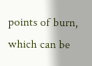points of burn, which can be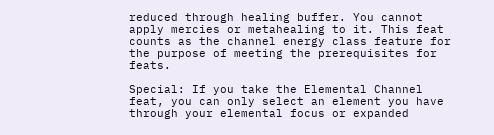reduced through healing buffer. You cannot apply mercies or metahealing to it. This feat counts as the channel energy class feature for the purpose of meeting the prerequisites for feats.

Special: If you take the Elemental Channel feat, you can only select an element you have through your elemental focus or expanded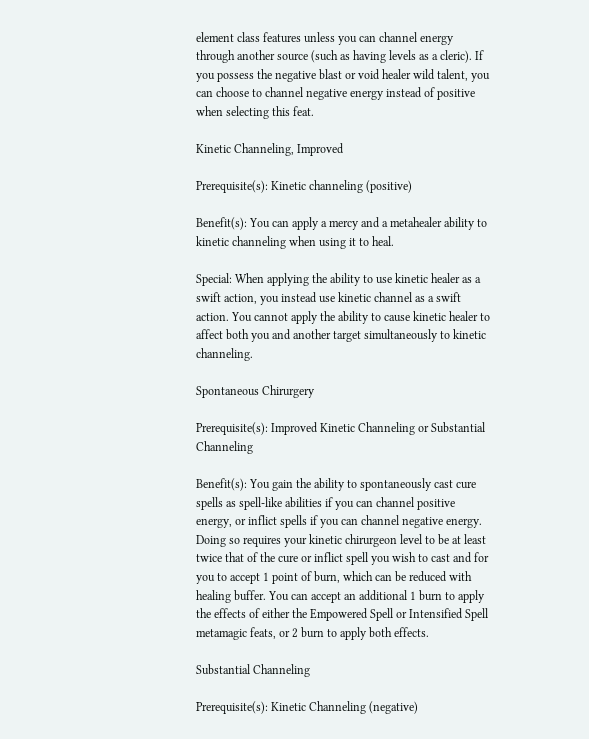element class features unless you can channel energy through another source (such as having levels as a cleric). If you possess the negative blast or void healer wild talent, you can choose to channel negative energy instead of positive when selecting this feat.

Kinetic Channeling, Improved

Prerequisite(s): Kinetic channeling (positive)

Benefit(s): You can apply a mercy and a metahealer ability to kinetic channeling when using it to heal.

Special: When applying the ability to use kinetic healer as a swift action, you instead use kinetic channel as a swift action. You cannot apply the ability to cause kinetic healer to affect both you and another target simultaneously to kinetic channeling.

Spontaneous Chirurgery

Prerequisite(s): Improved Kinetic Channeling or Substantial Channeling

Benefit(s): You gain the ability to spontaneously cast cure spells as spell-like abilities if you can channel positive energy, or inflict spells if you can channel negative energy. Doing so requires your kinetic chirurgeon level to be at least twice that of the cure or inflict spell you wish to cast and for you to accept 1 point of burn, which can be reduced with healing buffer. You can accept an additional 1 burn to apply the effects of either the Empowered Spell or Intensified Spell metamagic feats, or 2 burn to apply both effects.

Substantial Channeling

Prerequisite(s): Kinetic Channeling (negative)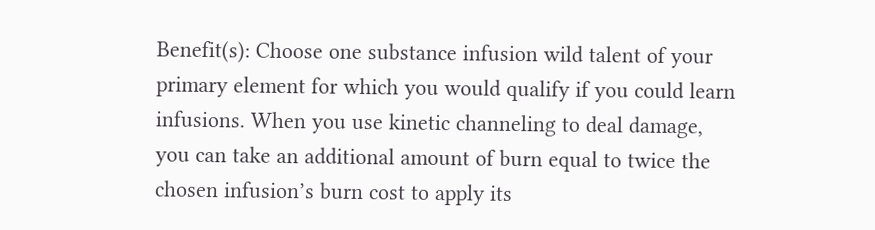Benefit(s): Choose one substance infusion wild talent of your primary element for which you would qualify if you could learn infusions. When you use kinetic channeling to deal damage, you can take an additional amount of burn equal to twice the chosen infusion’s burn cost to apply its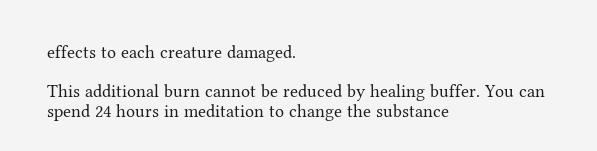effects to each creature damaged.

This additional burn cannot be reduced by healing buffer. You can spend 24 hours in meditation to change the substance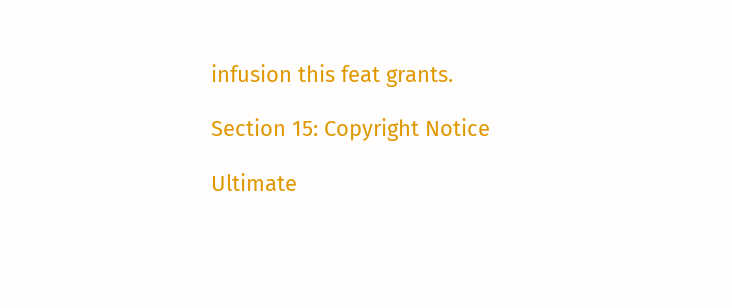infusion this feat grants.

Section 15: Copyright Notice

Ultimate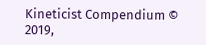Kineticist Compendium © 2019,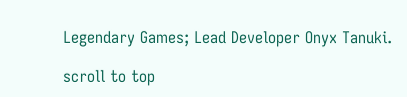Legendary Games; Lead Developer Onyx Tanuki.

scroll to top